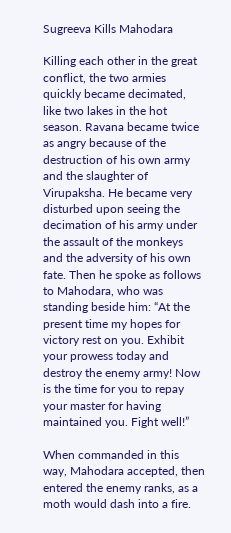Sugreeva Kills Mahodara

Killing each other in the great conflict, the two armies quickly became decimated, like two lakes in the hot season. Ravana became twice as angry because of the destruction of his own army and the slaughter of Virupaksha. He became very disturbed upon seeing the decimation of his army under the assault of the monkeys and the adversity of his own fate. Then he spoke as follows to Mahodara, who was standing beside him: “At the present time my hopes for victory rest on you. Exhibit your prowess today and destroy the enemy army! Now is the time for you to repay your master for having maintained you. Fight well!”

When commanded in this way, Mahodara accepted, then entered the enemy ranks, as a moth would dash into a fire.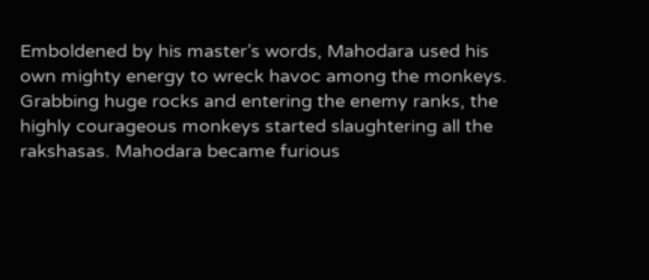Emboldened by his master’s words, Mahodara used his own mighty energy to wreck havoc among the monkeys. Grabbing huge rocks and entering the enemy ranks, the highly courageous monkeys started slaughtering all the rakshasas. Mahodara became furious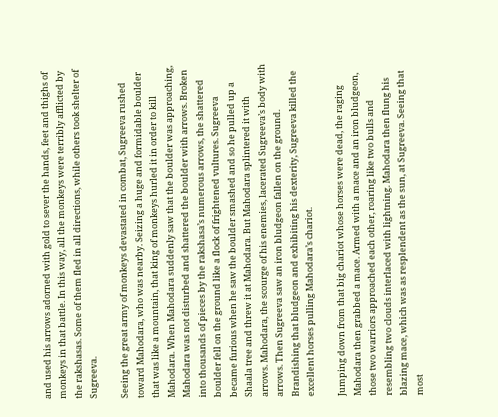and used his arrows adorned with gold to sever the hands, feet and thighs of monkeys in that battle. In this way, all the monkeys were terribly afflicted by the rakshasas. Some of them fled in all directions, while others took shelter of Sugreeva.

Seeing the great army of monkeys devastated in combat, Sugreeva rushed toward Mahodara, who was nearby. Seizing a huge and formidable boulder that was like a mountain, that king of monkeys hurled it in order to kill Mahodara. When Mahodara suddenly saw that the boulder was approaching, Mahodara was not disturbed and shattered the boulder with arrows. Broken into thousands of pieces by the rakshasa’s numerous arrows, the shattered boulder fell on the ground like a flock of frightened vultures. Sugreeva became furious when he saw the boulder smashed and so he pulled up a Shaala tree and threw it at Mahodara. But Mahodara splintered it with arrows. Mahodara, the scourge of his enemies, lacerated Sugreeva’s body with arrows. Then Sugreeva saw an iron bludgeon fallen on the ground. Brandishing that bludgeon and exhibiting his dexterity, Sugreeva killed the excellent horses pulling Mahodara’s chariot.

Jumping down from that big chariot whose horses were dead, the raging Mahodara then grabbed a mace. Armed with a mace and an iron bludgeon, those two warriors approached each other, roaring like two bulls and resembling two clouds interlaced with lightning. Mahodara then flung his blazing mace, which was as resplendent as the sun, at Sugreeva. Seeing that most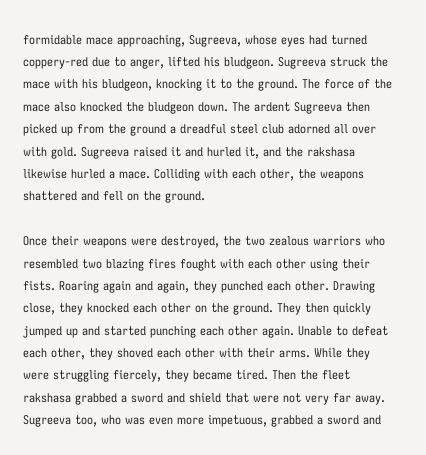formidable mace approaching, Sugreeva, whose eyes had turned coppery-red due to anger, lifted his bludgeon. Sugreeva struck the mace with his bludgeon, knocking it to the ground. The force of the mace also knocked the bludgeon down. The ardent Sugreeva then picked up from the ground a dreadful steel club adorned all over with gold. Sugreeva raised it and hurled it, and the rakshasa likewise hurled a mace. Colliding with each other, the weapons shattered and fell on the ground.

Once their weapons were destroyed, the two zealous warriors who resembled two blazing fires fought with each other using their fists. Roaring again and again, they punched each other. Drawing close, they knocked each other on the ground. They then quickly jumped up and started punching each other again. Unable to defeat each other, they shoved each other with their arms. While they were struggling fiercely, they became tired. Then the fleet rakshasa grabbed a sword and shield that were not very far away. Sugreeva too, who was even more impetuous, grabbed a sword and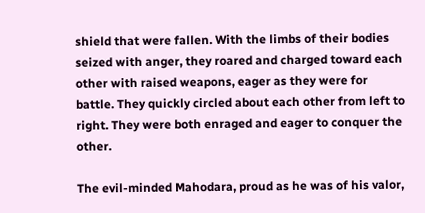shield that were fallen. With the limbs of their bodies seized with anger, they roared and charged toward each other with raised weapons, eager as they were for battle. They quickly circled about each other from left to right. They were both enraged and eager to conquer the other.

The evil-minded Mahodara, proud as he was of his valor,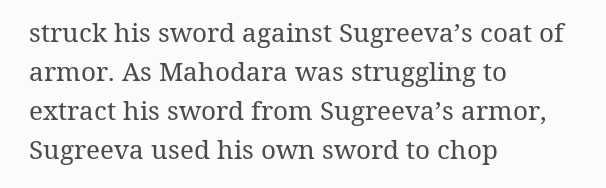struck his sword against Sugreeva’s coat of armor. As Mahodara was struggling to extract his sword from Sugreeva’s armor, Sugreeva used his own sword to chop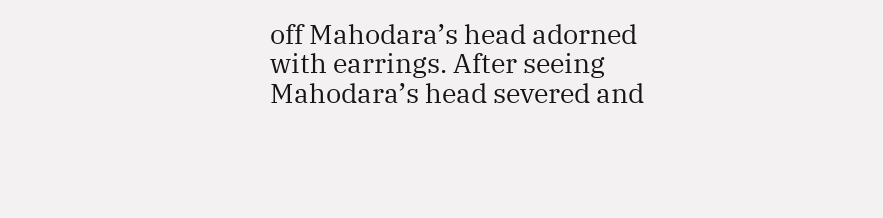off Mahodara’s head adorned with earrings. After seeing Mahodara’s head severed and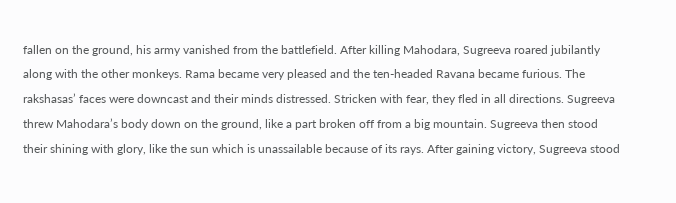fallen on the ground, his army vanished from the battlefield. After killing Mahodara, Sugreeva roared jubilantly along with the other monkeys. Rama became very pleased and the ten-headed Ravana became furious. The rakshasas’ faces were downcast and their minds distressed. Stricken with fear, they fled in all directions. Sugreeva threw Mahodara’s body down on the ground, like a part broken off from a big mountain. Sugreeva then stood their shining with glory, like the sun which is unassailable because of its rays. After gaining victory, Sugreeva stood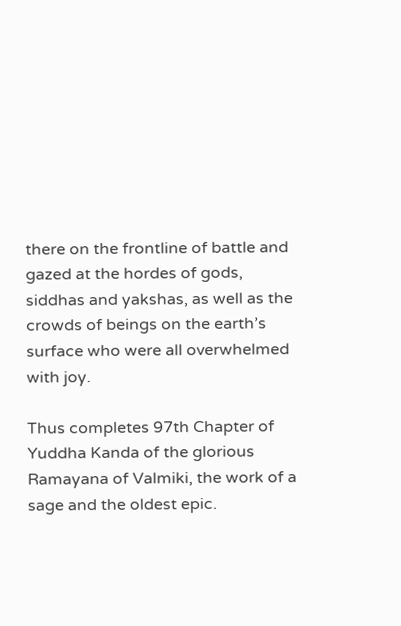there on the frontline of battle and gazed at the hordes of gods, siddhas and yakshas, as well as the crowds of beings on the earth’s surface who were all overwhelmed with joy.

Thus completes 97th Chapter of Yuddha Kanda of the glorious Ramayana of Valmiki, the work of a sage and the oldest epic.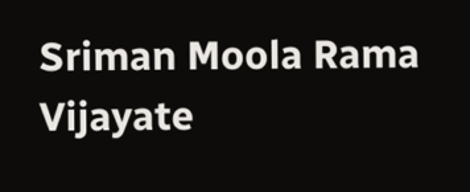Sriman Moola Rama Vijayate